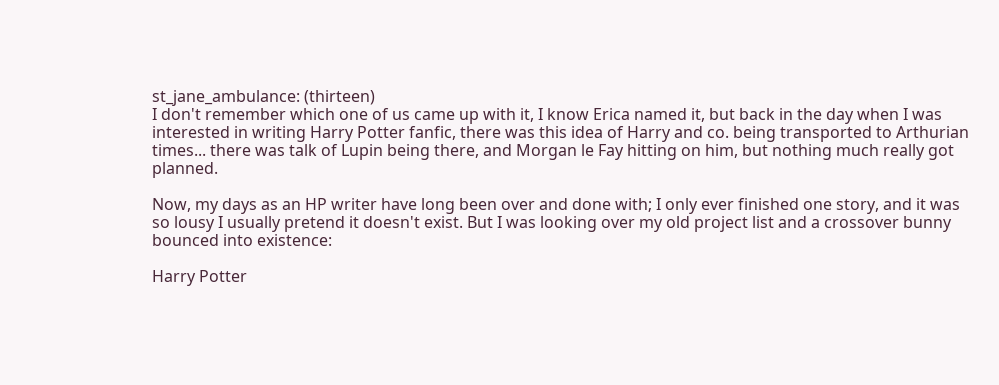st_jane_ambulance: (thirteen)
I don't remember which one of us came up with it, I know Erica named it, but back in the day when I was interested in writing Harry Potter fanfic, there was this idea of Harry and co. being transported to Arthurian times... there was talk of Lupin being there, and Morgan le Fay hitting on him, but nothing much really got planned.

Now, my days as an HP writer have long been over and done with; I only ever finished one story, and it was so lousy I usually pretend it doesn't exist. But I was looking over my old project list and a crossover bunny bounced into existence:

Harry Potter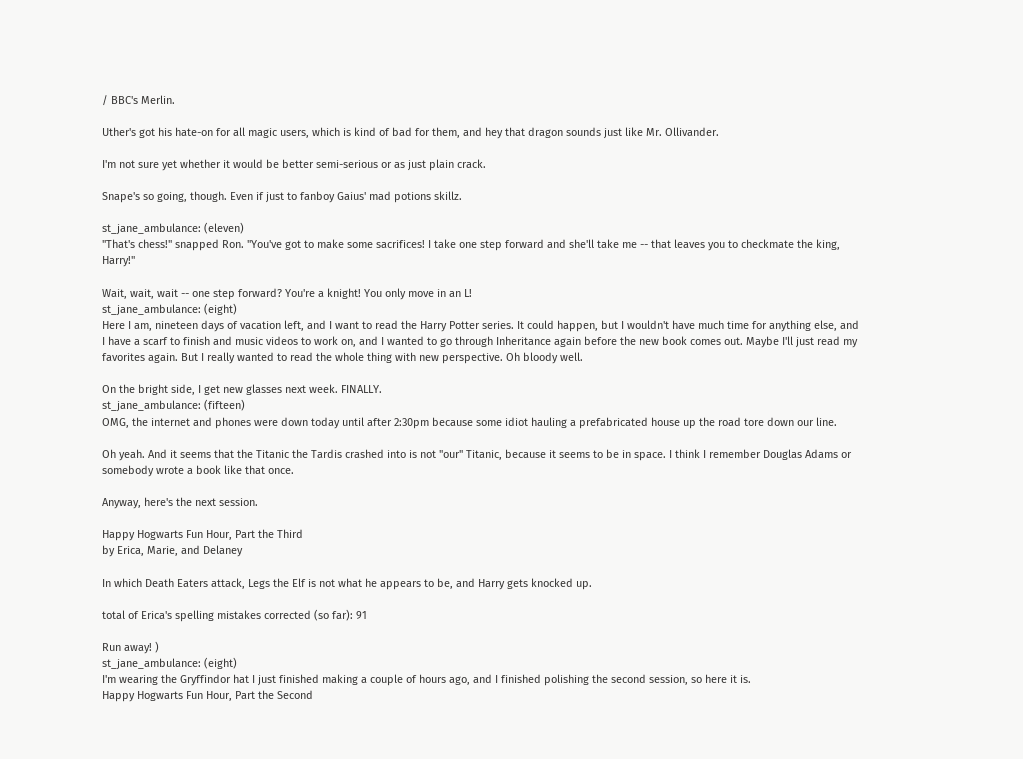/ BBC's Merlin.

Uther's got his hate-on for all magic users, which is kind of bad for them, and hey that dragon sounds just like Mr. Ollivander.

I'm not sure yet whether it would be better semi-serious or as just plain crack.

Snape's so going, though. Even if just to fanboy Gaius' mad potions skillz.

st_jane_ambulance: (eleven)
"That's chess!" snapped Ron. "You've got to make some sacrifices! I take one step forward and she'll take me -- that leaves you to checkmate the king, Harry!"

Wait, wait, wait -- one step forward? You're a knight! You only move in an L!
st_jane_ambulance: (eight)
Here I am, nineteen days of vacation left, and I want to read the Harry Potter series. It could happen, but I wouldn't have much time for anything else, and I have a scarf to finish and music videos to work on, and I wanted to go through Inheritance again before the new book comes out. Maybe I'll just read my favorites again. But I really wanted to read the whole thing with new perspective. Oh bloody well.

On the bright side, I get new glasses next week. FINALLY.
st_jane_ambulance: (fifteen)
OMG, the internet and phones were down today until after 2:30pm because some idiot hauling a prefabricated house up the road tore down our line.

Oh yeah. And it seems that the Titanic the Tardis crashed into is not "our" Titanic, because it seems to be in space. I think I remember Douglas Adams or somebody wrote a book like that once.

Anyway, here's the next session.

Happy Hogwarts Fun Hour, Part the Third
by Erica, Marie, and Delaney

In which Death Eaters attack, Legs the Elf is not what he appears to be, and Harry gets knocked up.

total of Erica's spelling mistakes corrected (so far): 91

Run away! )
st_jane_ambulance: (eight)
I'm wearing the Gryffindor hat I just finished making a couple of hours ago, and I finished polishing the second session, so here it is.
Happy Hogwarts Fun Hour, Part the Second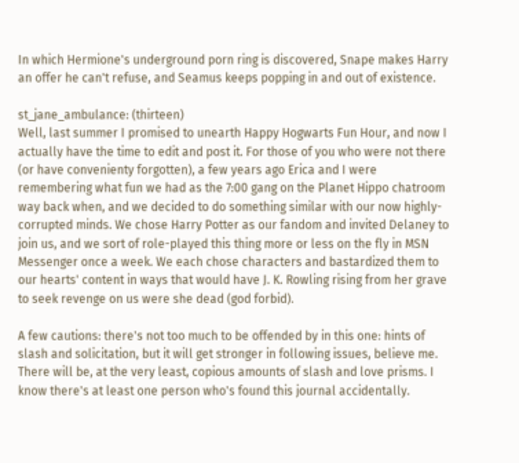In which Hermione's underground porn ring is discovered, Snape makes Harry an offer he can't refuse, and Seamus keeps popping in and out of existence.

st_jane_ambulance: (thirteen)
Well, last summer I promised to unearth Happy Hogwarts Fun Hour, and now I actually have the time to edit and post it. For those of you who were not there (or have convenienty forgotten), a few years ago Erica and I were remembering what fun we had as the 7:00 gang on the Planet Hippo chatroom way back when, and we decided to do something similar with our now highly-corrupted minds. We chose Harry Potter as our fandom and invited Delaney to join us, and we sort of role-played this thing more or less on the fly in MSN Messenger once a week. We each chose characters and bastardized them to our hearts' content in ways that would have J. K. Rowling rising from her grave to seek revenge on us were she dead (god forbid).

A few cautions: there's not too much to be offended by in this one: hints of slash and solicitation, but it will get stronger in following issues, believe me. There will be, at the very least, copious amounts of slash and love prisms. I know there's at least one person who's found this journal accidentally.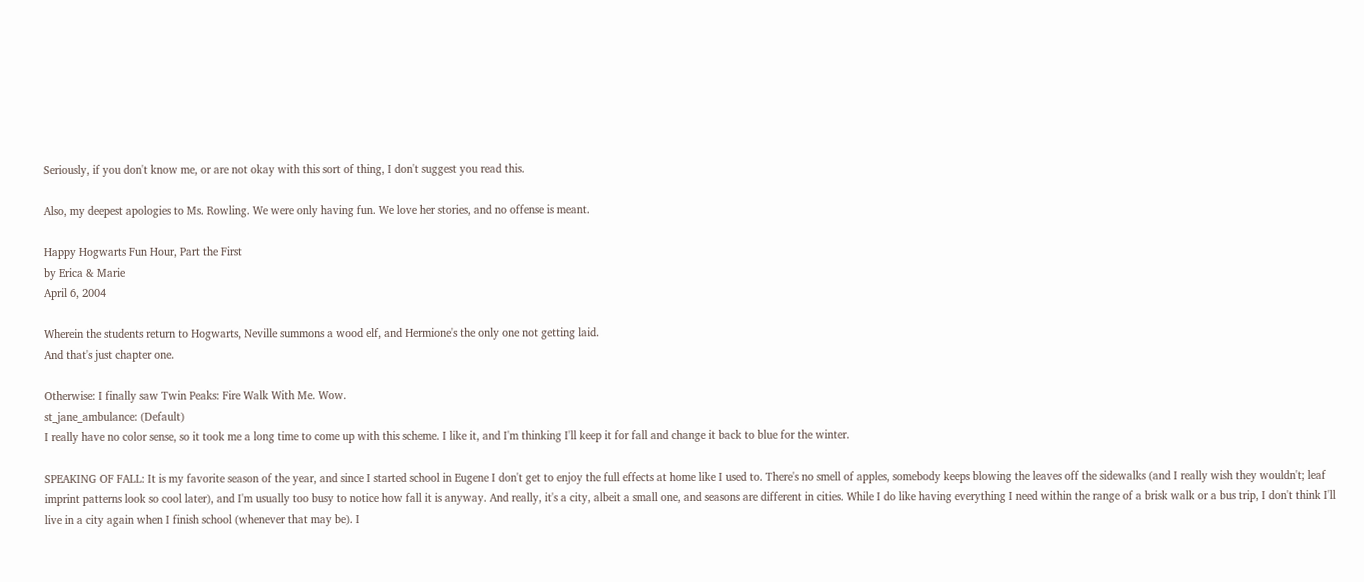Seriously, if you don't know me, or are not okay with this sort of thing, I don't suggest you read this.

Also, my deepest apologies to Ms. Rowling. We were only having fun. We love her stories, and no offense is meant.

Happy Hogwarts Fun Hour, Part the First
by Erica & Marie
April 6, 2004

Wherein the students return to Hogwarts, Neville summons a wood elf, and Hermione's the only one not getting laid.
And that's just chapter one.

Otherwise: I finally saw Twin Peaks: Fire Walk With Me. Wow.
st_jane_ambulance: (Default)
I really have no color sense, so it took me a long time to come up with this scheme. I like it, and I'm thinking I'll keep it for fall and change it back to blue for the winter.

SPEAKING OF FALL: It is my favorite season of the year, and since I started school in Eugene I don't get to enjoy the full effects at home like I used to. There's no smell of apples, somebody keeps blowing the leaves off the sidewalks (and I really wish they wouldn't; leaf imprint patterns look so cool later), and I'm usually too busy to notice how fall it is anyway. And really, it's a city, albeit a small one, and seasons are different in cities. While I do like having everything I need within the range of a brisk walk or a bus trip, I don't think I'll live in a city again when I finish school (whenever that may be). I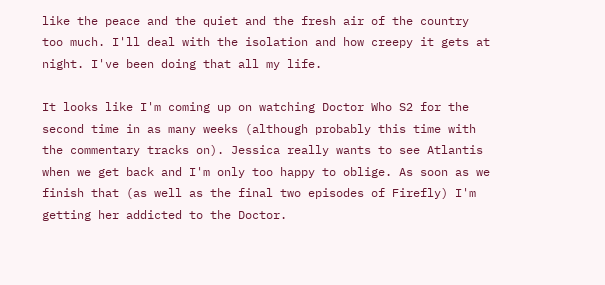like the peace and the quiet and the fresh air of the country too much. I'll deal with the isolation and how creepy it gets at night. I've been doing that all my life.

It looks like I'm coming up on watching Doctor Who S2 for the second time in as many weeks (although probably this time with the commentary tracks on). Jessica really wants to see Atlantis when we get back and I'm only too happy to oblige. As soon as we finish that (as well as the final two episodes of Firefly) I'm getting her addicted to the Doctor.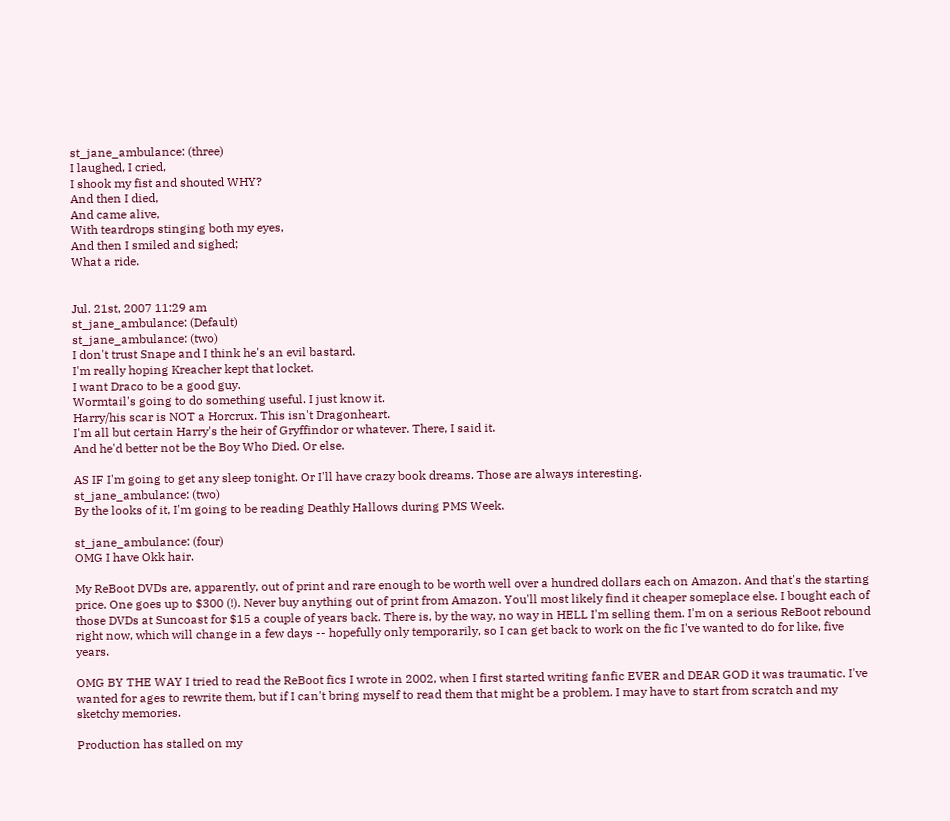st_jane_ambulance: (three)
I laughed, I cried,
I shook my fist and shouted WHY?
And then I died,
And came alive,
With teardrops stinging both my eyes,
And then I smiled and sighed;
What a ride.


Jul. 21st, 2007 11:29 am
st_jane_ambulance: (Default)
st_jane_ambulance: (two)
I don't trust Snape and I think he's an evil bastard.
I'm really hoping Kreacher kept that locket.
I want Draco to be a good guy.
Wormtail's going to do something useful. I just know it.
Harry/his scar is NOT a Horcrux. This isn't Dragonheart.
I'm all but certain Harry's the heir of Gryffindor or whatever. There, I said it.
And he'd better not be the Boy Who Died. Or else.

AS IF I'm going to get any sleep tonight. Or I'll have crazy book dreams. Those are always interesting.
st_jane_ambulance: (two)
By the looks of it, I'm going to be reading Deathly Hallows during PMS Week.

st_jane_ambulance: (four)
OMG I have Okk hair.

My ReBoot DVDs are, apparently, out of print and rare enough to be worth well over a hundred dollars each on Amazon. And that's the starting price. One goes up to $300 (!). Never buy anything out of print from Amazon. You'll most likely find it cheaper someplace else. I bought each of those DVDs at Suncoast for $15 a couple of years back. There is, by the way, no way in HELL I'm selling them. I'm on a serious ReBoot rebound right now, which will change in a few days -- hopefully only temporarily, so I can get back to work on the fic I've wanted to do for like, five years.

OMG BY THE WAY I tried to read the ReBoot fics I wrote in 2002, when I first started writing fanfic EVER and DEAR GOD it was traumatic. I've wanted for ages to rewrite them, but if I can't bring myself to read them that might be a problem. I may have to start from scratch and my sketchy memories.

Production has stalled on my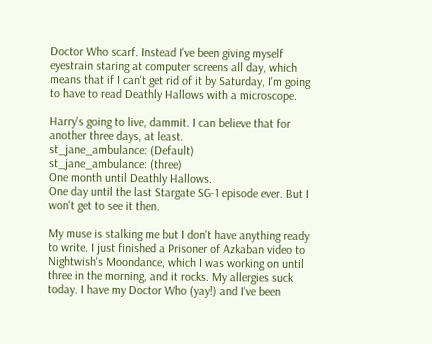Doctor Who scarf. Instead I've been giving myself eyestrain staring at computer screens all day, which means that if I can't get rid of it by Saturday, I'm going to have to read Deathly Hallows with a microscope.

Harry's going to live, dammit. I can believe that for another three days, at least.
st_jane_ambulance: (Default)
st_jane_ambulance: (three)
One month until Deathly Hallows.
One day until the last Stargate SG-1 episode ever. But I won't get to see it then.

My muse is stalking me but I don't have anything ready to write. I just finished a Prisoner of Azkaban video to Nightwish's Moondance, which I was working on until three in the morning, and it rocks. My allergies suck today. I have my Doctor Who (yay!) and I've been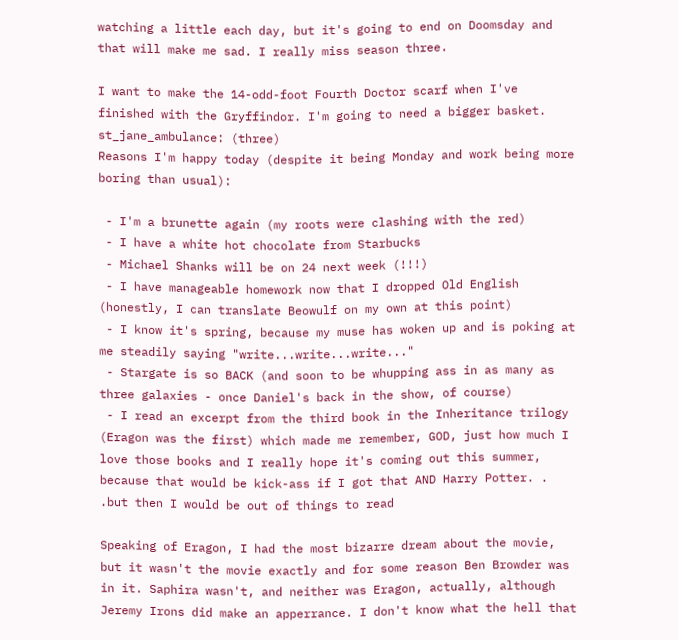watching a little each day, but it's going to end on Doomsday and that will make me sad. I really miss season three.

I want to make the 14-odd-foot Fourth Doctor scarf when I've finished with the Gryffindor. I'm going to need a bigger basket.
st_jane_ambulance: (three)
Reasons I'm happy today (despite it being Monday and work being more boring than usual):

 - I'm a brunette again (my roots were clashing with the red)
 - I have a white hot chocolate from Starbucks
 - Michael Shanks will be on 24 next week (!!!)
 - I have manageable homework now that I dropped Old English (honestly, I can translate Beowulf on my own at this point)
 - I know it's spring, because my muse has woken up and is poking at me steadily saying "write...write...write..."
 - Stargate is so BACK (and soon to be whupping ass in as many as three galaxies - once Daniel's back in the show, of course)
 - I read an excerpt from the third book in the Inheritance trilogy (Eragon was the first) which made me remember, GOD, just how much I love those books and I really hope it's coming out this summer, because that would be kick-ass if I got that AND Harry Potter. . .but then I would be out of things to read

Speaking of Eragon, I had the most bizarre dream about the movie, but it wasn't the movie exactly and for some reason Ben Browder was in it. Saphira wasn't, and neither was Eragon, actually, although Jeremy Irons did make an apperrance. I don't know what the hell that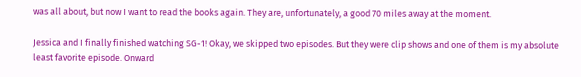was all about, but now I want to read the books again. They are, unfortunately, a good 70 miles away at the moment.

Jessica and I finally finished watching SG-1! Okay, we skipped two episodes. But they were clip shows and one of them is my absolute least favorite episode. Onward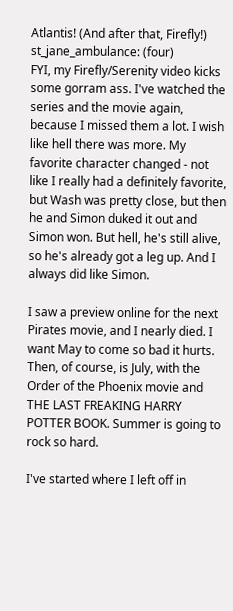Atlantis! (And after that, Firefly!)
st_jane_ambulance: (four)
FYI, my Firefly/Serenity video kicks some gorram ass. I've watched the series and the movie again, because I missed them a lot. I wish like hell there was more. My favorite character changed - not like I really had a definitely favorite, but Wash was pretty close, but then he and Simon duked it out and Simon won. But hell, he's still alive, so he's already got a leg up. And I always did like Simon.

I saw a preview online for the next Pirates movie, and I nearly died. I want May to come so bad it hurts. Then, of course, is July, with the Order of the Phoenix movie and THE LAST FREAKING HARRY POTTER BOOK. Summer is going to rock so hard.

I've started where I left off in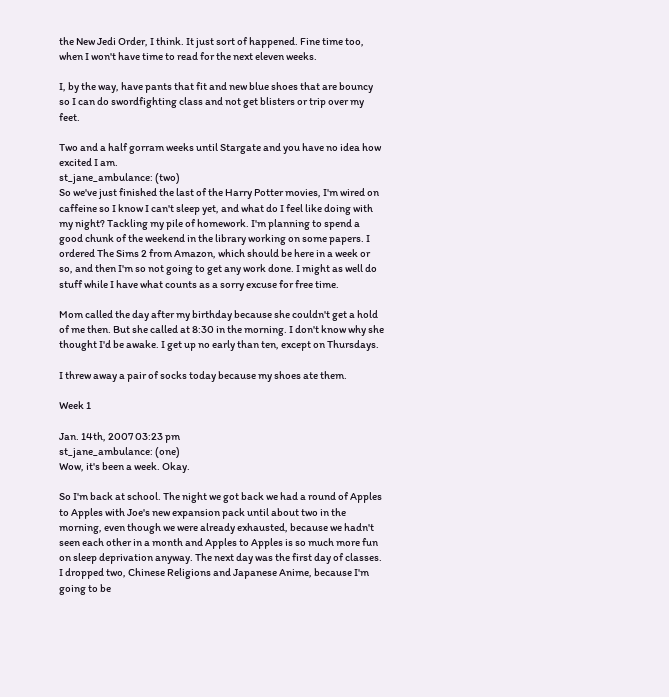the New Jedi Order, I think. It just sort of happened. Fine time too, when I won't have time to read for the next eleven weeks.

I, by the way, have pants that fit and new blue shoes that are bouncy so I can do swordfighting class and not get blisters or trip over my feet.

Two and a half gorram weeks until Stargate and you have no idea how excited I am.
st_jane_ambulance: (two)
So we've just finished the last of the Harry Potter movies, I'm wired on caffeine so I know I can't sleep yet, and what do I feel like doing with my night? Tackling my pile of homework. I'm planning to spend a good chunk of the weekend in the library working on some papers. I ordered The Sims 2 from Amazon, which should be here in a week or so, and then I'm so not going to get any work done. I might as well do stuff while I have what counts as a sorry excuse for free time.

Mom called the day after my birthday because she couldn't get a hold of me then. But she called at 8:30 in the morning. I don't know why she thought I'd be awake. I get up no early than ten, except on Thursdays.

I threw away a pair of socks today because my shoes ate them.

Week 1

Jan. 14th, 2007 03:23 pm
st_jane_ambulance: (one)
Wow, it's been a week. Okay.

So I'm back at school. The night we got back we had a round of Apples to Apples with Joe's new expansion pack until about two in the morning, even though we were already exhausted, because we hadn't seen each other in a month and Apples to Apples is so much more fun on sleep deprivation anyway. The next day was the first day of classes. I dropped two, Chinese Religions and Japanese Anime, because I'm going to be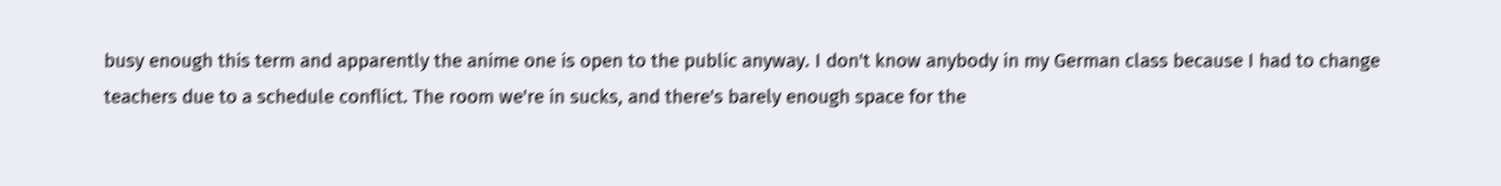busy enough this term and apparently the anime one is open to the public anyway. I don't know anybody in my German class because I had to change teachers due to a schedule conflict. The room we're in sucks, and there's barely enough space for the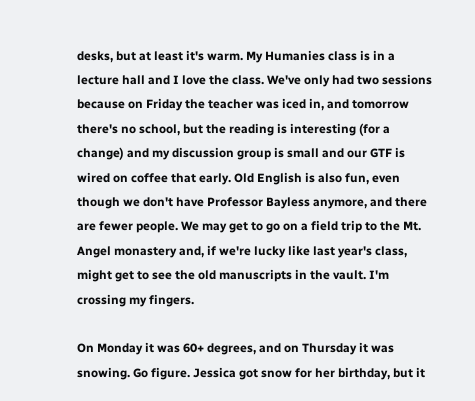desks, but at least it's warm. My Humanies class is in a lecture hall and I love the class. We've only had two sessions because on Friday the teacher was iced in, and tomorrow there's no school, but the reading is interesting (for a change) and my discussion group is small and our GTF is wired on coffee that early. Old English is also fun, even though we don't have Professor Bayless anymore, and there are fewer people. We may get to go on a field trip to the Mt. Angel monastery and, if we're lucky like last year's class, might get to see the old manuscripts in the vault. I'm crossing my fingers.

On Monday it was 60+ degrees, and on Thursday it was snowing. Go figure. Jessica got snow for her birthday, but it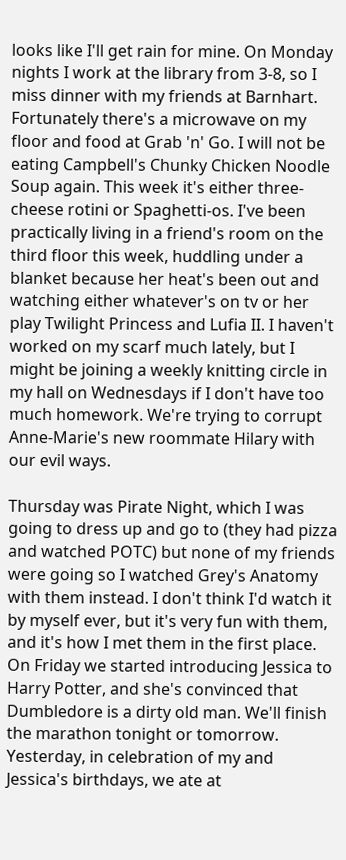looks like I'll get rain for mine. On Monday nights I work at the library from 3-8, so I miss dinner with my friends at Barnhart. Fortunately there's a microwave on my floor and food at Grab 'n' Go. I will not be eating Campbell's Chunky Chicken Noodle Soup again. This week it's either three-cheese rotini or Spaghetti-os. I've been practically living in a friend's room on the third floor this week, huddling under a blanket because her heat's been out and watching either whatever's on tv or her play Twilight Princess and Lufia II. I haven't worked on my scarf much lately, but I might be joining a weekly knitting circle in my hall on Wednesdays if I don't have too much homework. We're trying to corrupt Anne-Marie's new roommate Hilary with our evil ways.

Thursday was Pirate Night, which I was going to dress up and go to (they had pizza and watched POTC) but none of my friends were going so I watched Grey's Anatomy with them instead. I don't think I'd watch it by myself ever, but it's very fun with them, and it's how I met them in the first place. On Friday we started introducing Jessica to Harry Potter, and she's convinced that Dumbledore is a dirty old man. We'll finish the marathon tonight or tomorrow. Yesterday, in celebration of my and Jessica's birthdays, we ate at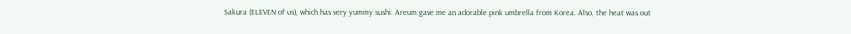Sakura (ELEVEN of us), which has very yummy sushi. Areum gave me an adorable pink umbrella from Korea. Also, the heat was out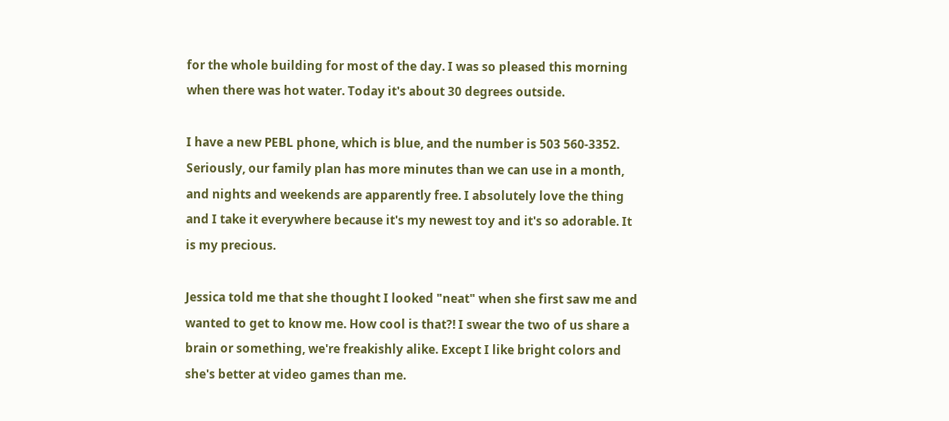for the whole building for most of the day. I was so pleased this morning when there was hot water. Today it's about 30 degrees outside.

I have a new PEBL phone, which is blue, and the number is 503 560-3352. Seriously, our family plan has more minutes than we can use in a month, and nights and weekends are apparently free. I absolutely love the thing and I take it everywhere because it's my newest toy and it's so adorable. It is my precious.

Jessica told me that she thought I looked "neat" when she first saw me and wanted to get to know me. How cool is that?! I swear the two of us share a brain or something, we're freakishly alike. Except I like bright colors and she's better at video games than me.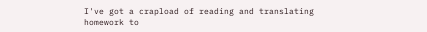I've got a crapload of reading and translating homework to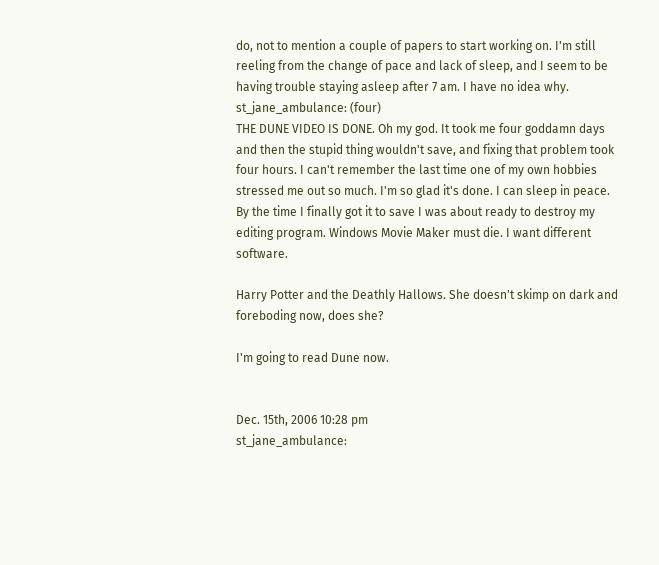do, not to mention a couple of papers to start working on. I'm still reeling from the change of pace and lack of sleep, and I seem to be having trouble staying asleep after 7 am. I have no idea why.
st_jane_ambulance: (four)
THE DUNE VIDEO IS DONE. Oh my god. It took me four goddamn days and then the stupid thing wouldn't save, and fixing that problem took four hours. I can't remember the last time one of my own hobbies stressed me out so much. I'm so glad it's done. I can sleep in peace. By the time I finally got it to save I was about ready to destroy my editing program. Windows Movie Maker must die. I want different software.

Harry Potter and the Deathly Hallows. She doesn't skimp on dark and foreboding now, does she?

I'm going to read Dune now.


Dec. 15th, 2006 10:28 pm
st_jane_ambulance: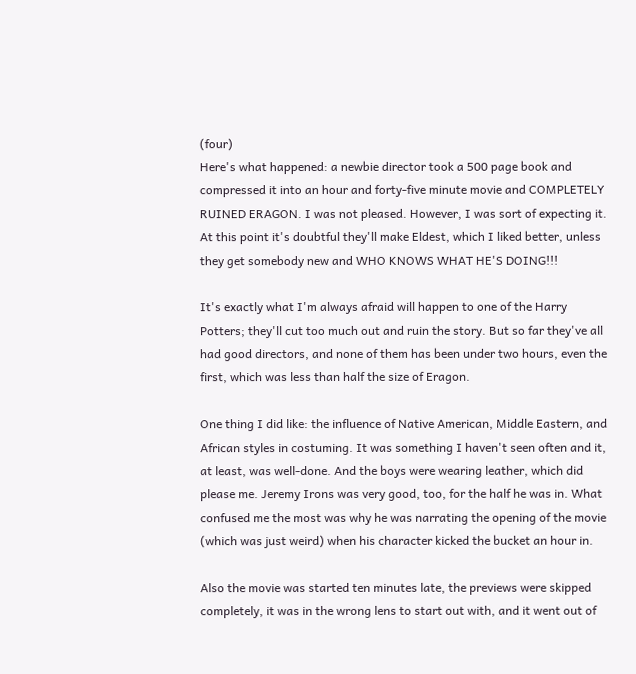(four)
Here's what happened: a newbie director took a 500 page book and compressed it into an hour and forty-five minute movie and COMPLETELY RUINED ERAGON. I was not pleased. However, I was sort of expecting it. At this point it's doubtful they'll make Eldest, which I liked better, unless they get somebody new and WHO KNOWS WHAT HE'S DOING!!!

It's exactly what I'm always afraid will happen to one of the Harry Potters; they'll cut too much out and ruin the story. But so far they've all had good directors, and none of them has been under two hours, even the first, which was less than half the size of Eragon.

One thing I did like: the influence of Native American, Middle Eastern, and African styles in costuming. It was something I haven't seen often and it, at least, was well-done. And the boys were wearing leather, which did please me. Jeremy Irons was very good, too, for the half he was in. What confused me the most was why he was narrating the opening of the movie (which was just weird) when his character kicked the bucket an hour in.

Also the movie was started ten minutes late, the previews were skipped completely, it was in the wrong lens to start out with, and it went out of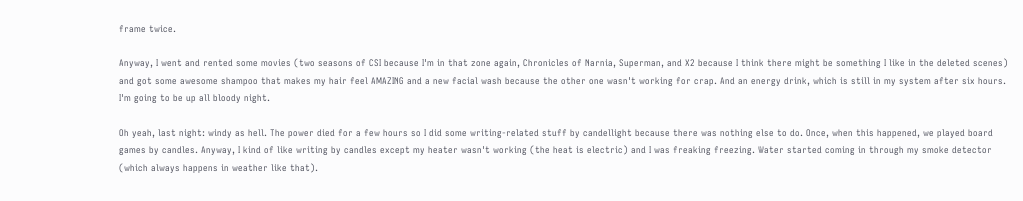frame twice.

Anyway, I went and rented some movies (two seasons of CSI because I'm in that zone again, Chronicles of Narnia, Superman, and X2 because I think there might be something I like in the deleted scenes) and got some awesome shampoo that makes my hair feel AMAZING and a new facial wash because the other one wasn't working for crap. And an energy drink, which is still in my system after six hours. I'm going to be up all bloody night.

Oh yeah, last night: windy as hell. The power died for a few hours so I did some writing-related stuff by candellight because there was nothing else to do. Once, when this happened, we played board games by candles. Anyway, I kind of like writing by candles except my heater wasn't working (the heat is electric) and I was freaking freezing. Water started coming in through my smoke detector (which always happens in weather like that).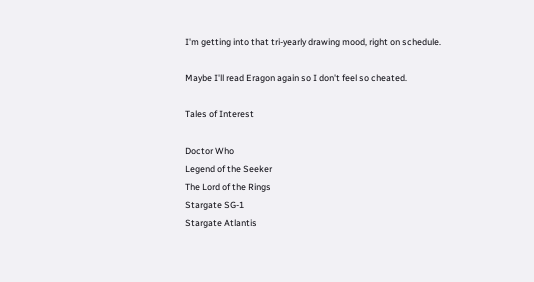I'm getting into that tri-yearly drawing mood, right on schedule.

Maybe I'll read Eragon again so I don't feel so cheated.

Tales of Interest

Doctor Who
Legend of the Seeker
The Lord of the Rings
Stargate SG-1
Stargate Atlantis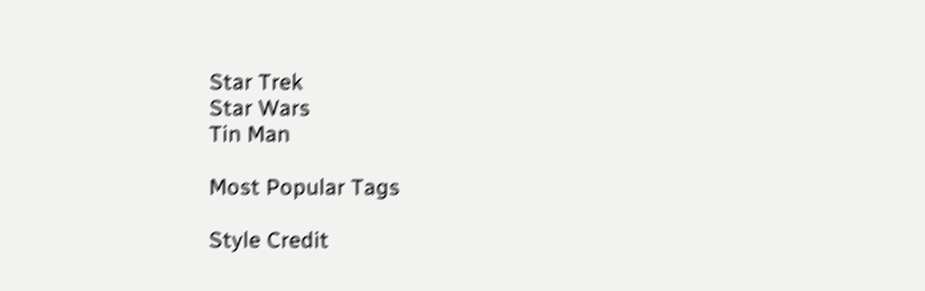Star Trek
Star Wars
Tin Man

Most Popular Tags

Style Credit